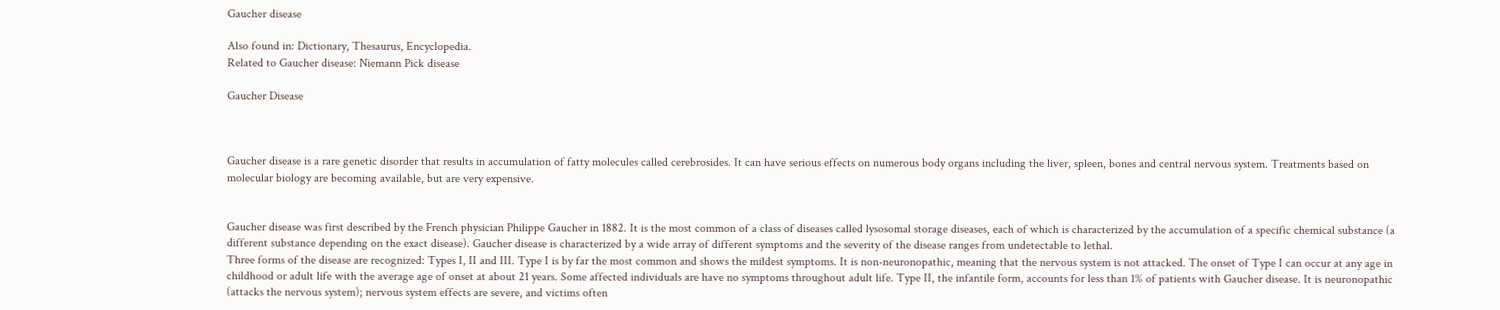Gaucher disease

Also found in: Dictionary, Thesaurus, Encyclopedia.
Related to Gaucher disease: Niemann Pick disease

Gaucher Disease



Gaucher disease is a rare genetic disorder that results in accumulation of fatty molecules called cerebrosides. It can have serious effects on numerous body organs including the liver, spleen, bones and central nervous system. Treatments based on molecular biology are becoming available, but are very expensive.


Gaucher disease was first described by the French physician Philippe Gaucher in 1882. It is the most common of a class of diseases called lysosomal storage diseases, each of which is characterized by the accumulation of a specific chemical substance (a different substance depending on the exact disease). Gaucher disease is characterized by a wide array of different symptoms and the severity of the disease ranges from undetectable to lethal.
Three forms of the disease are recognized: Types I, II and III. Type I is by far the most common and shows the mildest symptoms. It is non-neuronopathic, meaning that the nervous system is not attacked. The onset of Type I can occur at any age in childhood or adult life with the average age of onset at about 21 years. Some affected individuals are have no symptoms throughout adult life. Type II, the infantile form, accounts for less than 1% of patients with Gaucher disease. It is neuronopathic (attacks the nervous system); nervous system effects are severe, and victims often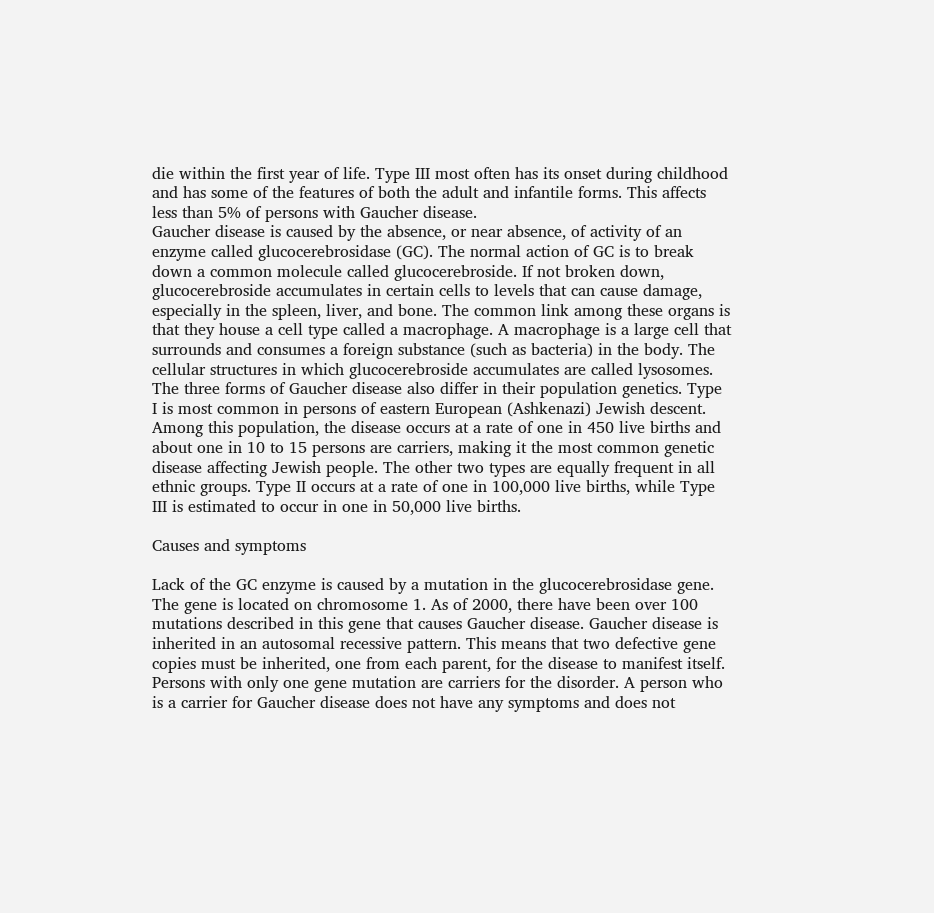die within the first year of life. Type III most often has its onset during childhood and has some of the features of both the adult and infantile forms. This affects less than 5% of persons with Gaucher disease.
Gaucher disease is caused by the absence, or near absence, of activity of an enzyme called glucocerebrosidase (GC). The normal action of GC is to break down a common molecule called glucocerebroside. If not broken down, glucocerebroside accumulates in certain cells to levels that can cause damage, especially in the spleen, liver, and bone. The common link among these organs is that they house a cell type called a macrophage. A macrophage is a large cell that surrounds and consumes a foreign substance (such as bacteria) in the body. The cellular structures in which glucocerebroside accumulates are called lysosomes.
The three forms of Gaucher disease also differ in their population genetics. Type I is most common in persons of eastern European (Ashkenazi) Jewish descent. Among this population, the disease occurs at a rate of one in 450 live births and about one in 10 to 15 persons are carriers, making it the most common genetic disease affecting Jewish people. The other two types are equally frequent in all ethnic groups. Type II occurs at a rate of one in 100,000 live births, while Type III is estimated to occur in one in 50,000 live births.

Causes and symptoms

Lack of the GC enzyme is caused by a mutation in the glucocerebrosidase gene. The gene is located on chromosome 1. As of 2000, there have been over 100 mutations described in this gene that causes Gaucher disease. Gaucher disease is inherited in an autosomal recessive pattern. This means that two defective gene copies must be inherited, one from each parent, for the disease to manifest itself. Persons with only one gene mutation are carriers for the disorder. A person who is a carrier for Gaucher disease does not have any symptoms and does not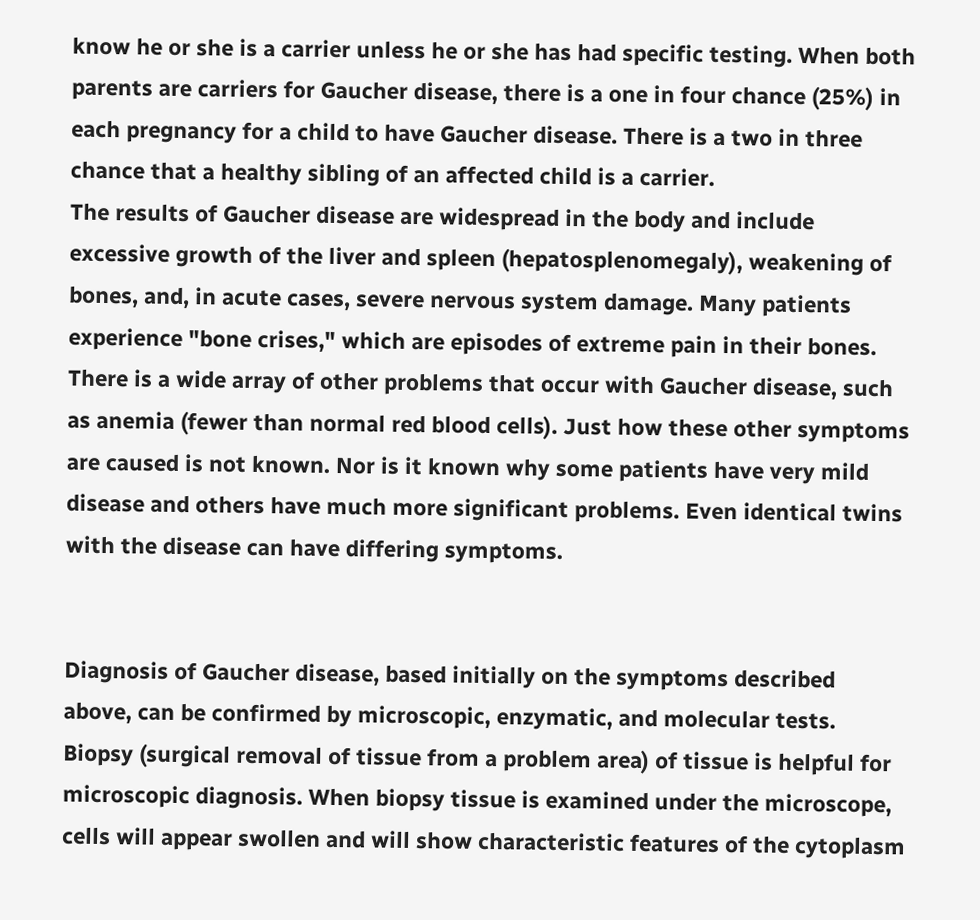know he or she is a carrier unless he or she has had specific testing. When both parents are carriers for Gaucher disease, there is a one in four chance (25%) in each pregnancy for a child to have Gaucher disease. There is a two in three chance that a healthy sibling of an affected child is a carrier.
The results of Gaucher disease are widespread in the body and include excessive growth of the liver and spleen (hepatosplenomegaly), weakening of bones, and, in acute cases, severe nervous system damage. Many patients experience "bone crises," which are episodes of extreme pain in their bones.
There is a wide array of other problems that occur with Gaucher disease, such as anemia (fewer than normal red blood cells). Just how these other symptoms are caused is not known. Nor is it known why some patients have very mild disease and others have much more significant problems. Even identical twins with the disease can have differing symptoms.


Diagnosis of Gaucher disease, based initially on the symptoms described above, can be confirmed by microscopic, enzymatic, and molecular tests. Biopsy (surgical removal of tissue from a problem area) of tissue is helpful for microscopic diagnosis. When biopsy tissue is examined under the microscope, cells will appear swollen and will show characteristic features of the cytoplasm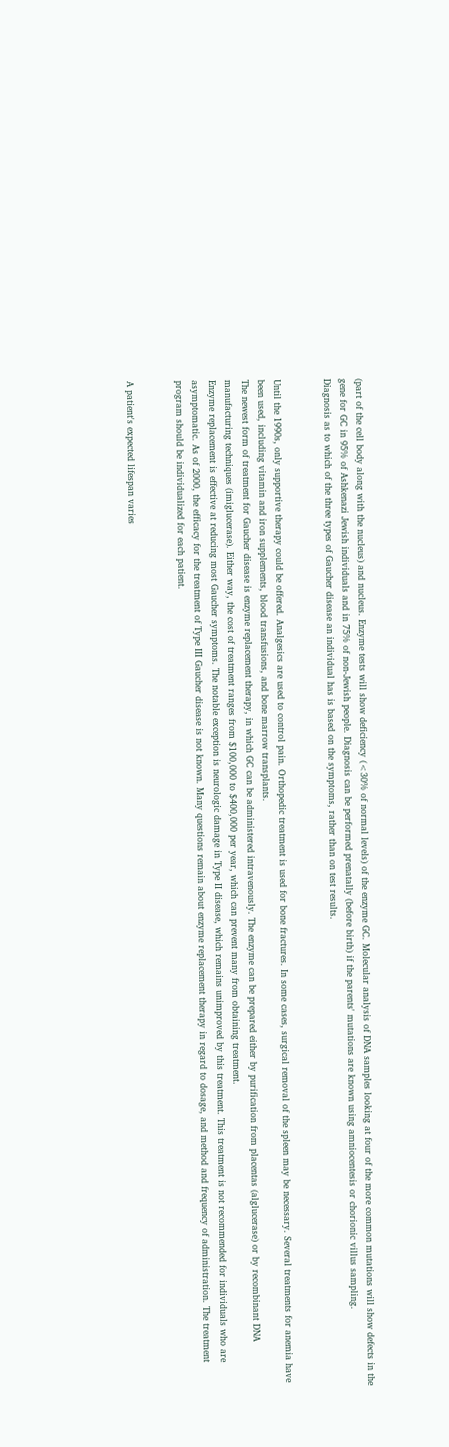(part of the cell body along with the nucleus) and nucleus. Enzyme tests will show deficiency (<30% of normal levels) of the enzyme GC. Molecular analysis of DNA samples looking at four of the more common mutations will show defects in the gene for GC in 95% of Ashkenazi Jewish individuals and in 75% of non-Jewish people. Diagnosis can be performed prenatally (before birth) if the parents' mutations are known using amniocentesis or chorionic villus sampling.
Diagnosis as to which of the three types of Gaucher disease an individual has is based on the symptoms, rather than on test results.


Until the 1990s, only supportive therapy could be offered. Analgesics are used to control pain. Orthopedic treatment is used for bone fractures. In some cases, surgical removal of the spleen may be necessary. Several treatments for anemia have been used, including vitamin and iron supplements, blood transfusions, and bone marrow transplants.
The newest form of treatment for Gaucher disease is enzyme replacement therapy, in which GC can be administered intravenously. The enzyme can be prepared either by purification from placentas (alglucerase) or by recombinant DNA manufacturing techniques (imiglucerase). Either way, the cost of treatment ranges from $100,000 to $400,000 per year, which can prevent many from obtaining treatment.
Enzyme replacement is effective at reducing most Gaucher symptoms. The notable exception is neurologic damage in Type II disease, which remains unimproved by this treatment. This treatment is not recommended for individuals who are asymptomatic. As of 2000, the efficacy for the treatment of Type III Gaucher disease is not known. Many questions remain about enzyme replacement therapy in regard to dosage, and method and frequency of administration. The treatment program should be individualized for each patient.


A patient's expected lifespan varies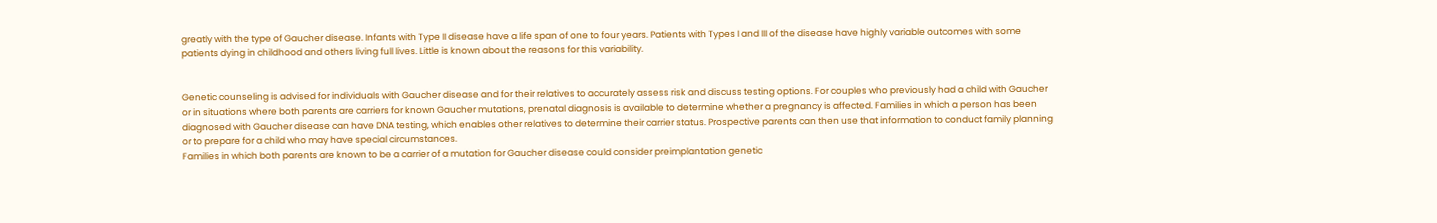greatly with the type of Gaucher disease. Infants with Type II disease have a life span of one to four years. Patients with Types I and III of the disease have highly variable outcomes with some patients dying in childhood and others living full lives. Little is known about the reasons for this variability.


Genetic counseling is advised for individuals with Gaucher disease and for their relatives to accurately assess risk and discuss testing options. For couples who previously had a child with Gaucher or in situations where both parents are carriers for known Gaucher mutations, prenatal diagnosis is available to determine whether a pregnancy is affected. Families in which a person has been diagnosed with Gaucher disease can have DNA testing, which enables other relatives to determine their carrier status. Prospective parents can then use that information to conduct family planning or to prepare for a child who may have special circumstances.
Families in which both parents are known to be a carrier of a mutation for Gaucher disease could consider preimplantation genetic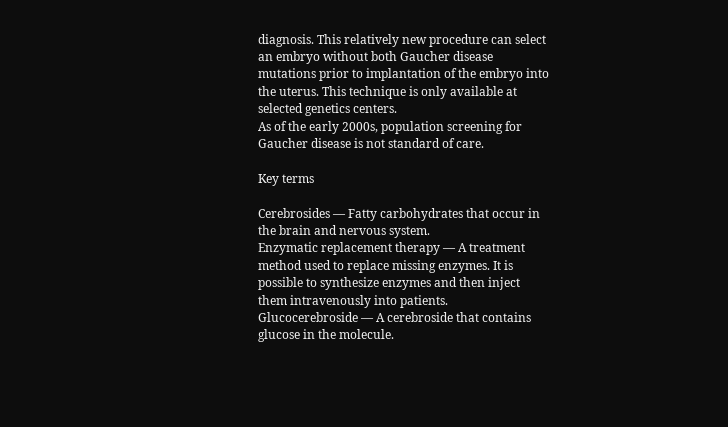diagnosis. This relatively new procedure can select an embryo without both Gaucher disease mutations prior to implantation of the embryo into the uterus. This technique is only available at selected genetics centers.
As of the early 2000s, population screening for Gaucher disease is not standard of care.

Key terms

Cerebrosides — Fatty carbohydrates that occur in the brain and nervous system.
Enzymatic replacement therapy — A treatment method used to replace missing enzymes. It is possible to synthesize enzymes and then inject them intravenously into patients.
Glucocerebroside — A cerebroside that contains glucose in the molecule.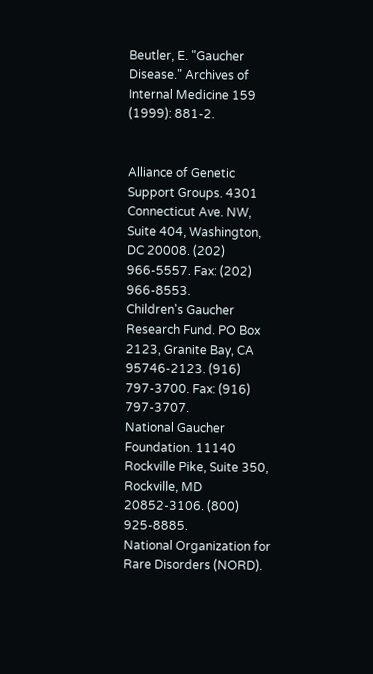Beutler, E. "Gaucher Disease." Archives of Internal Medicine 159 (1999): 881-2.


Alliance of Genetic Support Groups. 4301 Connecticut Ave. NW, Suite 404, Washington, DC 20008. (202) 966-5557. Fax: (202) 966-8553.
Children's Gaucher Research Fund. PO Box 2123, Granite Bay, CA 95746-2123. (916) 797-3700. Fax: (916) 797-3707.
National Gaucher Foundation. 11140 Rockville Pike, Suite 350, Rockville, MD 20852-3106. (800) 925-8885.
National Organization for Rare Disorders (NORD).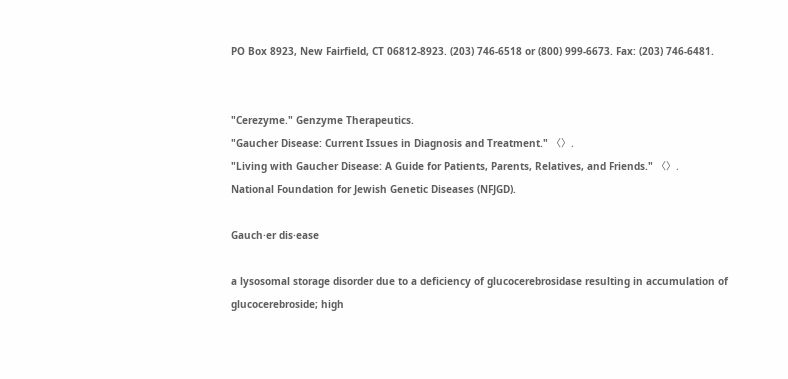PO Box 8923, New Fairfield, CT 06812-8923. (203) 746-6518 or (800) 999-6673. Fax: (203) 746-6481.


"Cerezyme." Genzyme Therapeutics.
"Gaucher Disease: Current Issues in Diagnosis and Treatment." 〈〉.
"Living with Gaucher Disease: A Guide for Patients, Parents, Relatives, and Friends." 〈〉.
National Foundation for Jewish Genetic Diseases (NFJGD).

Gauch·er dis·ease

a lysosomal storage disorder due to a deficiency of glucocerebrosidase resulting in accumulation of glucocerebroside; high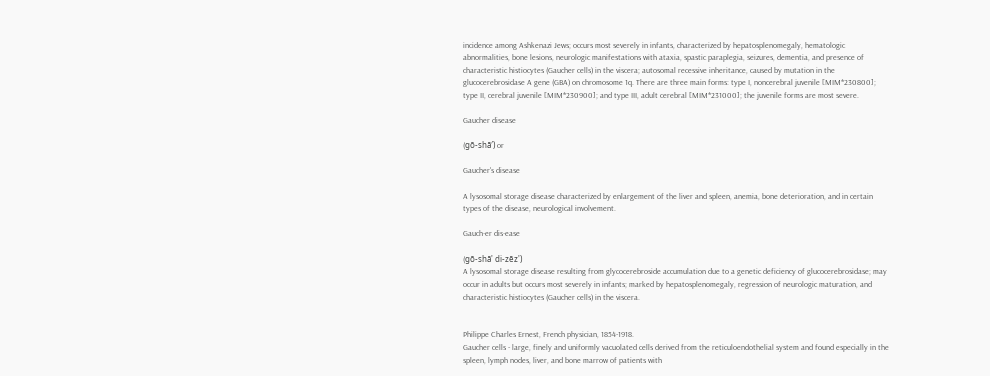incidence among Ashkenazi Jews; occurs most severely in infants, characterized by hepatosplenomegaly, hematologic abnormalities, bone lesions, neurologic manifestations with ataxia, spastic paraplegia, seizures, dementia, and presence of characteristic histiocytes (Gaucher cells) in the viscera; autosomal recessive inheritance, caused by mutation in the glucocerebrosidase A gene (GBA) on chromosome 1q. There are three main forms: type I, noncerebral juvenile [MIM*230800]; type II, cerebral juvenile [MIM*230900]; and type III, adult cerebral [MIM*231000]; the juvenile forms are most severe.

Gaucher disease

(gō-shā′) or

Gaucher's disease

A lysosomal storage disease characterized by enlargement of the liver and spleen, anemia, bone deterioration, and in certain types of the disease, neurological involvement.

Gauch·er dis·ease

(gō-shā' di-zēz')
A lysosomal storage disease resulting from glycocerebroside accumulation due to a genetic deficiency of glucocerebrosidase; may occur in adults but occurs most severely in infants; marked by hepatosplenomegaly, regression of neurologic maturation, and characteristic histiocytes (Gaucher cells) in the viscera.


Philippe Charles Ernest, French physician, 1854-1918.
Gaucher cells - large, finely and uniformly vacuolated cells derived from the reticuloendothelial system and found especially in the spleen, lymph nodes, liver, and bone marrow of patients with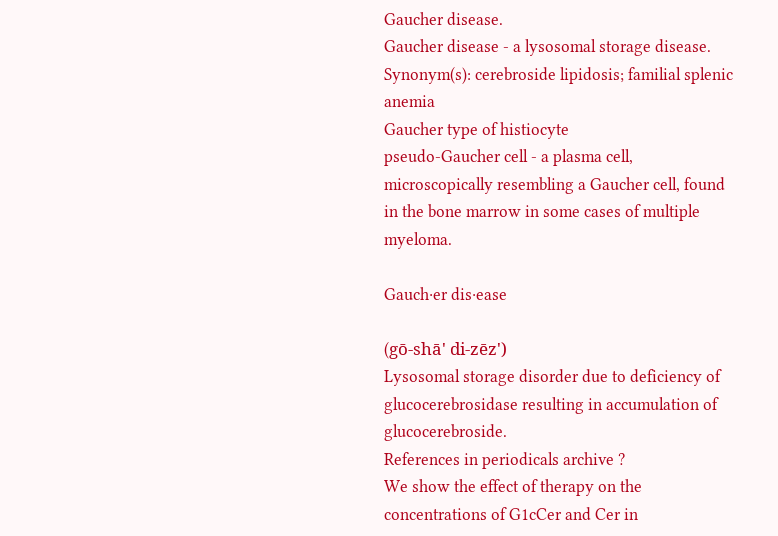Gaucher disease.
Gaucher disease - a lysosomal storage disease. Synonym(s): cerebroside lipidosis; familial splenic anemia
Gaucher type of histiocyte
pseudo-Gaucher cell - a plasma cell, microscopically resembling a Gaucher cell, found in the bone marrow in some cases of multiple myeloma.

Gauch·er dis·ease

(gō-shā' di-zēz')
Lysosomal storage disorder due to deficiency of glucocerebrosidase resulting in accumulation of glucocerebroside.
References in periodicals archive ?
We show the effect of therapy on the concentrations of G1cCer and Cer in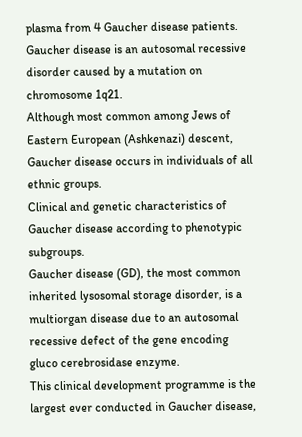plasma from 4 Gaucher disease patients.
Gaucher disease is an autosomal recessive disorder caused by a mutation on chromosome 1q21.
Although most common among Jews of Eastern European (Ashkenazi) descent, Gaucher disease occurs in individuals of all ethnic groups.
Clinical and genetic characteristics of Gaucher disease according to phenotypic subgroups.
Gaucher disease (GD), the most common inherited lysosomal storage disorder, is a multiorgan disease due to an autosomal recessive defect of the gene encoding gluco cerebrosidase enzyme.
This clinical development programme is the largest ever conducted in Gaucher disease,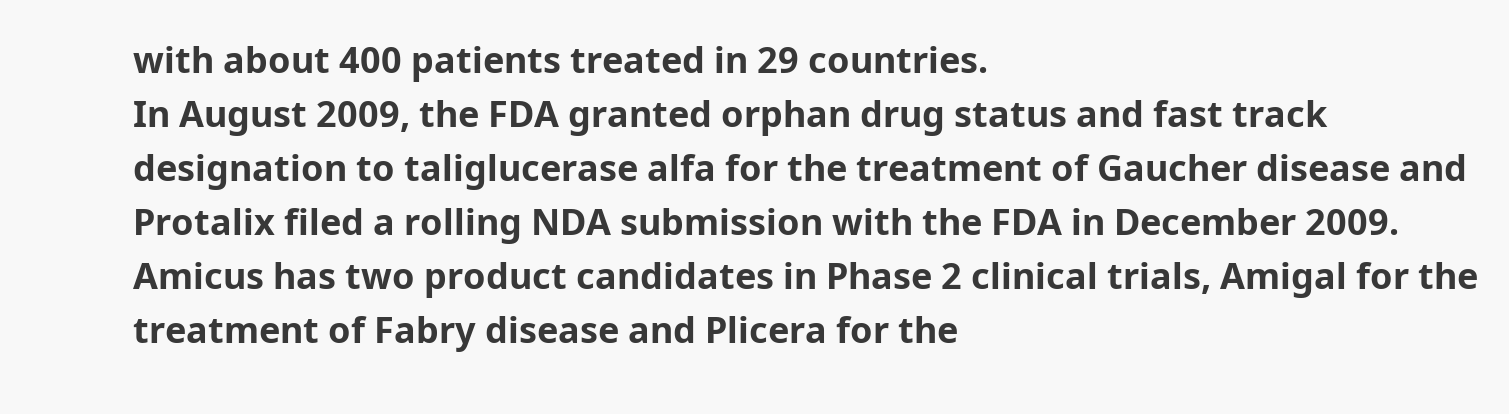with about 400 patients treated in 29 countries.
In August 2009, the FDA granted orphan drug status and fast track designation to taliglucerase alfa for the treatment of Gaucher disease and Protalix filed a rolling NDA submission with the FDA in December 2009.
Amicus has two product candidates in Phase 2 clinical trials, Amigal for the treatment of Fabry disease and Plicera for the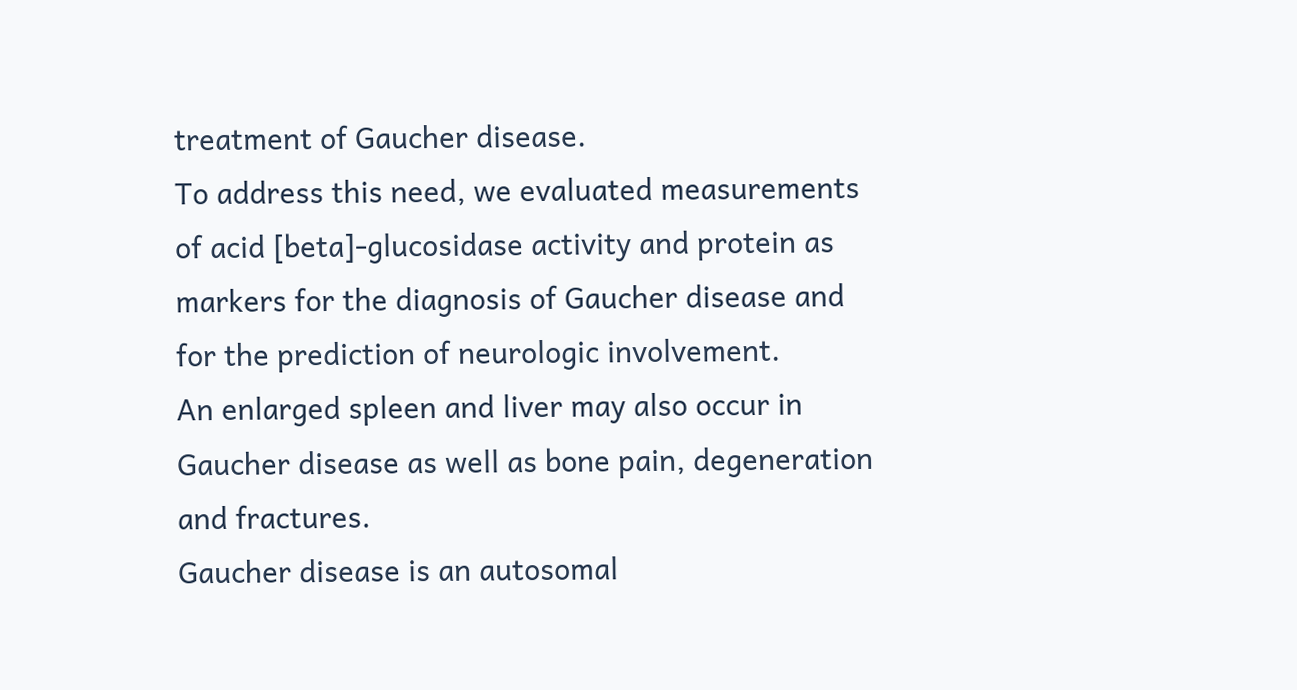treatment of Gaucher disease.
To address this need, we evaluated measurements of acid [beta]-glucosidase activity and protein as markers for the diagnosis of Gaucher disease and for the prediction of neurologic involvement.
An enlarged spleen and liver may also occur in Gaucher disease as well as bone pain, degeneration and fractures.
Gaucher disease is an autosomal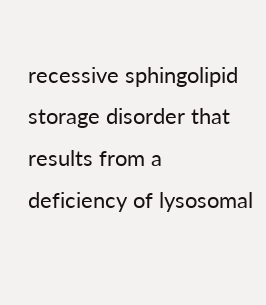recessive sphingolipid storage disorder that results from a deficiency of lysosomal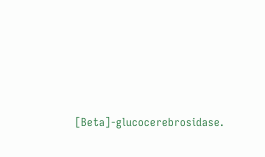[Beta]-glucocerebrosidase.